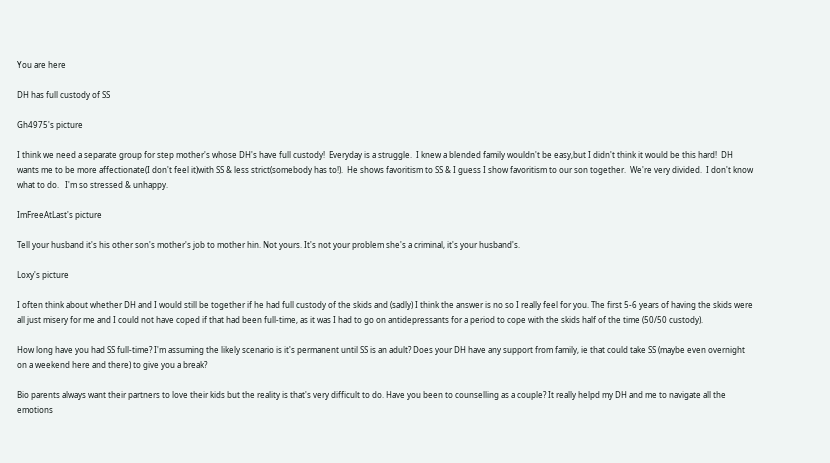You are here

DH has full custody of SS

Gh4975's picture

I think we need a separate group for step mother's whose DH's have full custody!  Everyday is a struggle.  I knew a blended family wouldn't be easy,but I didn't think it would be this hard!  DH wants me to be more affectionate(I don't feel it)with SS & less strict(somebody has to!).  He shows favoritism to SS & I guess I show favoritism to our son together.  We're very divided.  I don't know what to do.   I'm so stressed & unhappy.

ImFreeAtLast's picture

Tell your husband it's his other son's mother's job to mother hin. Not yours. It's not your problem she's a criminal, it's your husband's.

Loxy's picture

I often think about whether DH and I would still be together if he had full custody of the skids and (sadly) I think the answer is no so I really feel for you. The first 5-6 years of having the skids were all just misery for me and I could not have coped if that had been full-time, as it was I had to go on antidepressants for a period to cope with the skids half of the time (50/50 custody).

How long have you had SS full-time? I'm assuming the likely scenario is it's permanent until SS is an adult? Does your DH have any support from family, ie that could take SS (maybe even overnight on a weekend here and there) to give you a break?

Bio parents always want their partners to love their kids but the reality is that's very difficult to do. Have you been to counselling as a couple? It really helpd my DH and me to navigate all the emotions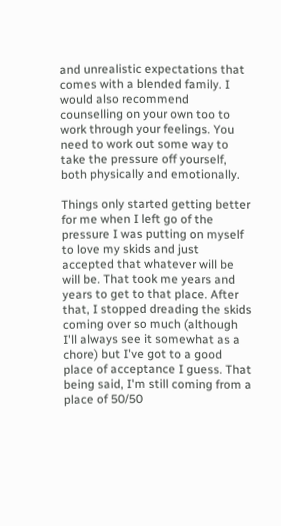and unrealistic expectations that comes with a blended family. I would also recommend counselling on your own too to work through your feelings. You need to work out some way to take the pressure off yourself, both physically and emotionally.

Things only started getting better for me when I left go of the pressure I was putting on myself to love my skids and just accepted that whatever will be will be. That took me years and years to get to that place. After that, I stopped dreading the skids coming over so much (although I'll always see it somewhat as a chore) but I've got to a good place of acceptance I guess. That being said, I'm still coming from a place of 50/50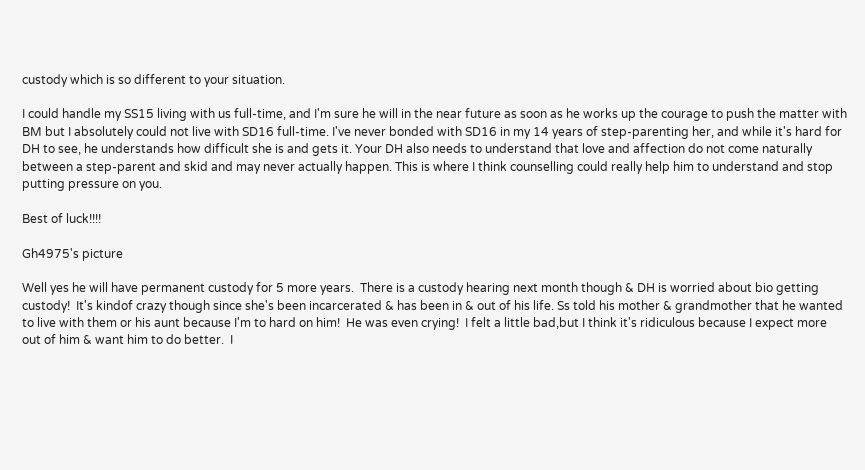custody which is so different to your situation.

I could handle my SS15 living with us full-time, and I'm sure he will in the near future as soon as he works up the courage to push the matter with BM but I absolutely could not live with SD16 full-time. I've never bonded with SD16 in my 14 years of step-parenting her, and while it's hard for DH to see, he understands how difficult she is and gets it. Your DH also needs to understand that love and affection do not come naturally between a step-parent and skid and may never actually happen. This is where I think counselling could really help him to understand and stop putting pressure on you.

Best of luck!!!!

Gh4975's picture

Well yes he will have permanent custody for 5 more years.  There is a custody hearing next month though & DH is worried about bio getting custody!  It's kindof crazy though since she's been incarcerated & has been in & out of his life. Ss told his mother & grandmother that he wanted to live with them or his aunt because I'm to hard on him!  He was even crying!  I felt a little bad,but I think it's ridiculous because I expect more out of him & want him to do better.  I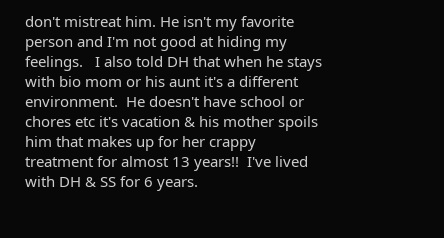don't mistreat him. He isn't my favorite person and I'm not good at hiding my feelings.   I also told DH that when he stays with bio mom or his aunt it's a different environment.  He doesn't have school or chores etc it's vacation & his mother spoils him that makes up for her crappy treatment for almost 13 years!!  I've lived with DH & SS for 6 years.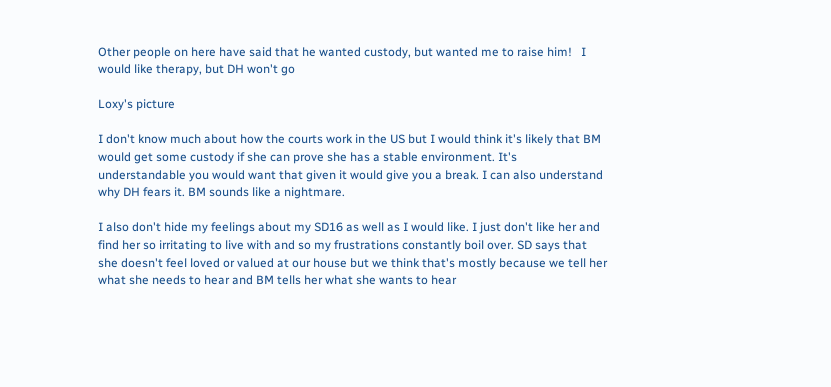Other people on here have said that he wanted custody, but wanted me to raise him!   I would like therapy, but DH won't go

Loxy's picture

I don't know much about how the courts work in the US but I would think it's likely that BM would get some custody if she can prove she has a stable environment. It's understandable you would want that given it would give you a break. I can also understand why DH fears it. BM sounds like a nightmare.

I also don't hide my feelings about my SD16 as well as I would like. I just don't like her and find her so irritating to live with and so my frustrations constantly boil over. SD says that she doesn't feel loved or valued at our house but we think that's mostly because we tell her what she needs to hear and BM tells her what she wants to hear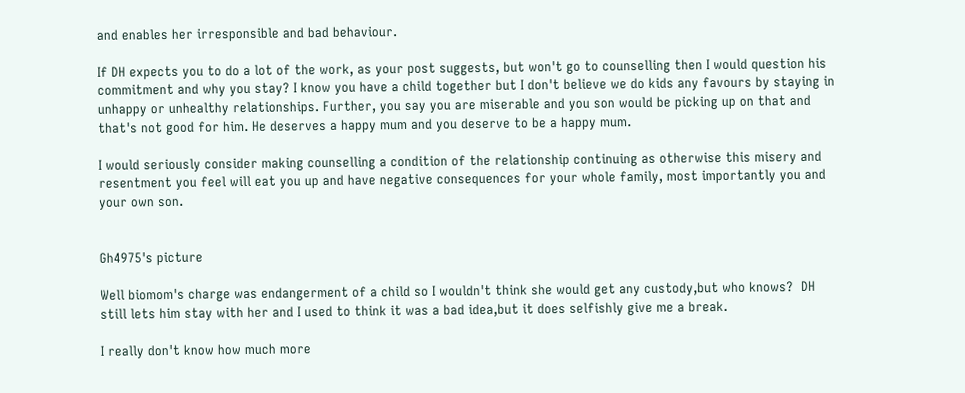and enables her irresponsible and bad behaviour.

If DH expects you to do a lot of the work, as your post suggests, but won't go to counselling then I would question his commitment and why you stay? I know you have a child together but I don't believe we do kids any favours by staying in unhappy or unhealthy relationships. Further, you say you are miserable and you son would be picking up on that and that's not good for him. He deserves a happy mum and you deserve to be a happy mum.

I would seriously consider making counselling a condition of the relationship continuing as otherwise this misery and resentment you feel will eat you up and have negative consequences for your whole family, most importantly you and your own son.


Gh4975's picture

Well biomom's charge was endangerment of a child so I wouldn't think she would get any custody,but who knows?  DH still lets him stay with her and I used to think it was a bad idea,but it does selfishly give me a break.

I really don't know how much more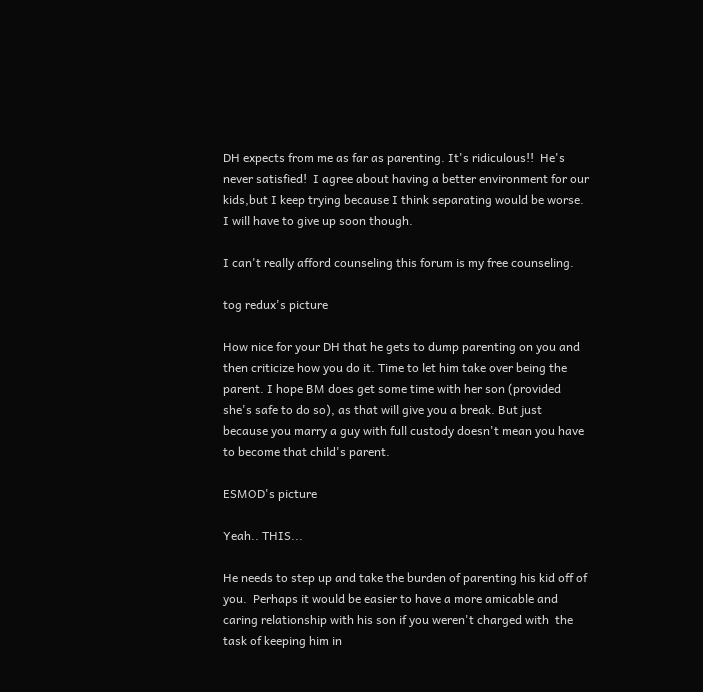DH expects from me as far as parenting. It's ridiculous!!  He's never satisfied!  I agree about having a better environment for our kids,but I keep trying because I think separating would be worse.  I will have to give up soon though.

I can't really afford counseling this forum is my free counseling.

tog redux's picture

How nice for your DH that he gets to dump parenting on you and then criticize how you do it. Time to let him take over being the parent. I hope BM does get some time with her son (provided she's safe to do so), as that will give you a break. But just because you marry a guy with full custody doesn't mean you have to become that child's parent.

ESMOD's picture

Yeah.. THIS...

He needs to step up and take the burden of parenting his kid off of you.  Perhaps it would be easier to have a more amicable and caring relationship with his son if you weren't charged with  the task of keeping him in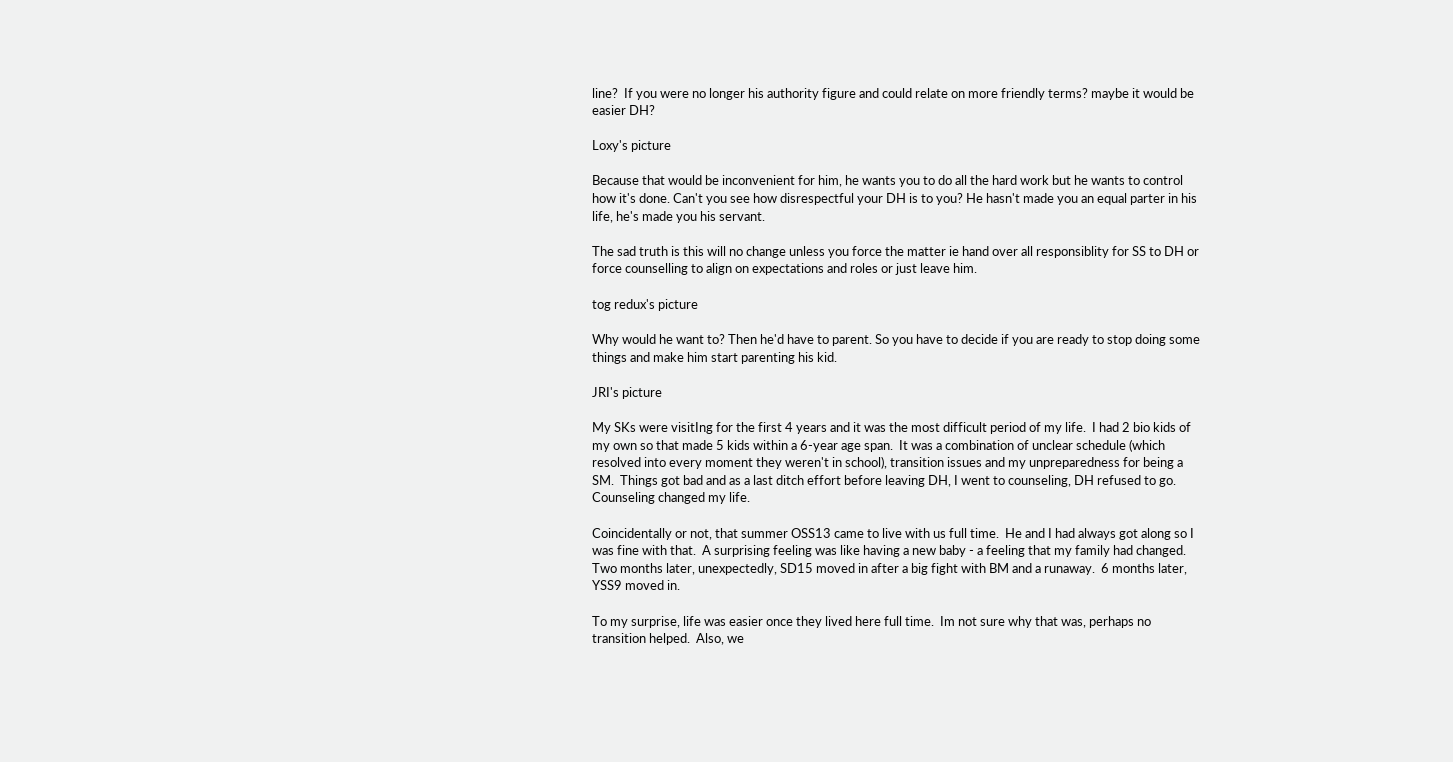line?  If you were no longer his authority figure and could relate on more friendly terms? maybe it would be easier DH?

Loxy's picture

Because that would be inconvenient for him, he wants you to do all the hard work but he wants to control how it's done. Can't you see how disrespectful your DH is to you? He hasn't made you an equal parter in his life, he's made you his servant.

The sad truth is this will no change unless you force the matter ie hand over all responsiblity for SS to DH or force counselling to align on expectations and roles or just leave him.

tog redux's picture

Why would he want to? Then he'd have to parent. So you have to decide if you are ready to stop doing some things and make him start parenting his kid.

JRI's picture

My SKs were visitIng for the first 4 years and it was the most difficult period of my life.  I had 2 bio kids of my own so that made 5 kids within a 6-year age span.  It was a combination of unclear schedule (which resolved into every moment they weren't in school), transition issues and my unpreparedness for being a SM.  Things got bad and as a last ditch effort before leaving DH, I went to counseling, DH refused to go.  Counseling changed my life.

Coincidentally or not, that summer OSS13 came to live with us full time.  He and I had always got along so I was fine with that.  A surprising feeling was like having a new baby - a feeling that my family had changed.  Two months later, unexpectedly, SD15 moved in after a big fight with BM and a runaway.  6 months later, YSS9 moved in.

To my surprise, life was easier once they lived here full time.  Im not sure why that was, perhaps no transition helped.  Also, we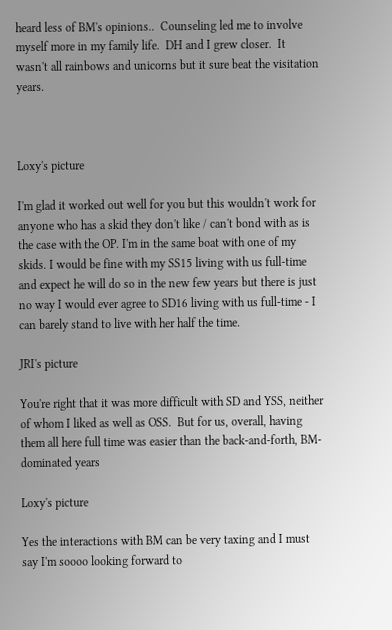heard less of BM's opinions..  Counseling led me to involve myself more in my family life.  DH and I grew closer.  It wasn't all rainbows and unicorns but it sure beat the visitation years.



Loxy's picture

I'm glad it worked out well for you but this wouldn't work for anyone who has a skid they don't like / can't bond with as is the case with the OP. I'm in the same boat with one of my skids. I would be fine with my SS15 living with us full-time and expect he will do so in the new few years but there is just no way I would ever agree to SD16 living with us full-time - I can barely stand to live with her half the time.

JRI's picture

You're right that it was more difficult with SD and YSS, neither of whom I liked as well as OSS.  But for us, overall, having them all here full time was easier than the back-and-forth, BM-dominated years

Loxy's picture

Yes the interactions with BM can be very taxing and I must say I'm soooo looking forward to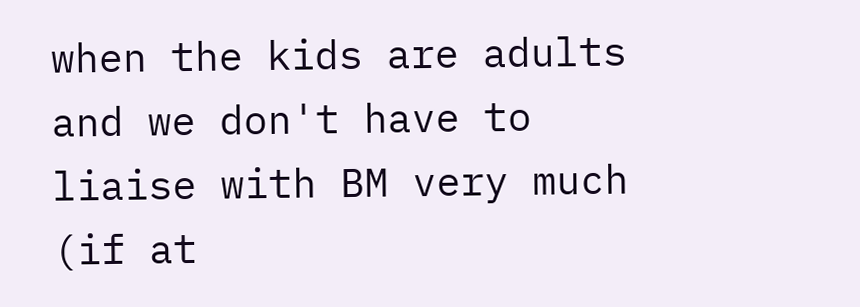when the kids are adults and we don't have to liaise with BM very much (if at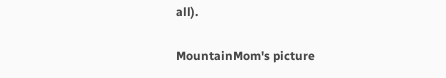all).

MountainMom's picture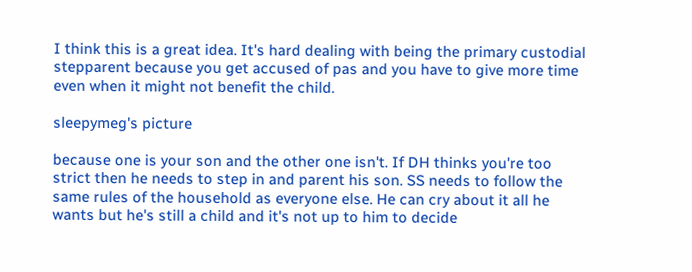I think this is a great idea. It's hard dealing with being the primary custodial stepparent because you get accused of pas and you have to give more time even when it might not benefit the child.

sleepymeg's picture

because one is your son and the other one isn't. If DH thinks you're too strict then he needs to step in and parent his son. SS needs to follow the same rules of the household as everyone else. He can cry about it all he wants but he's still a child and it's not up to him to decide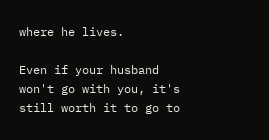where he lives.

Even if your husband won't go with you, it's still worth it to go to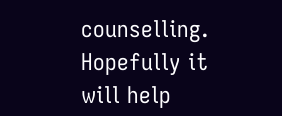counselling. Hopefully it will help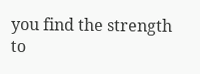you find the strength to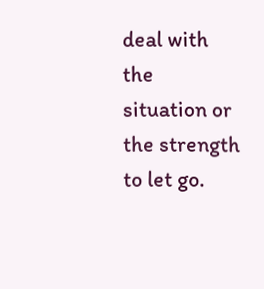deal with the situation or the strength to let go.